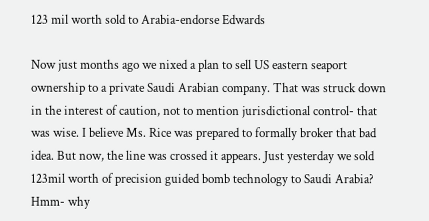123 mil worth sold to Arabia-endorse Edwards

Now just months ago we nixed a plan to sell US eastern seaport ownership to a private Saudi Arabian company. That was struck down in the interest of caution, not to mention jurisdictional control- that was wise. I believe Ms. Rice was prepared to formally broker that bad idea. But now, the line was crossed it appears. Just yesterday we sold 123mil worth of precision guided bomb technology to Saudi Arabia? Hmm- why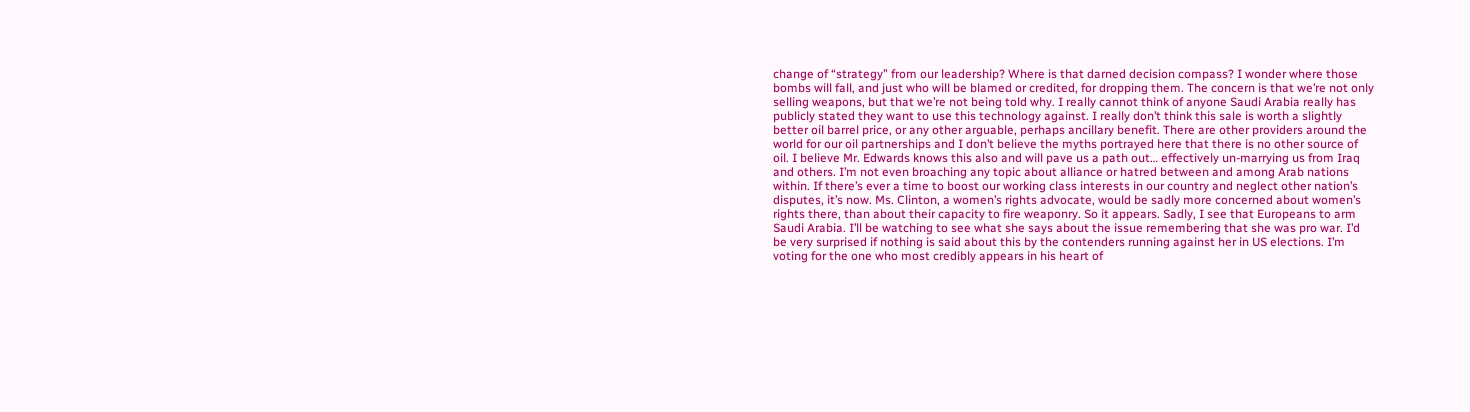change of “strategy” from our leadership? Where is that darned decision compass? I wonder where those bombs will fall, and just who will be blamed or credited, for dropping them. The concern is that we’re not only selling weapons, but that we’re not being told why. I really cannot think of anyone Saudi Arabia really has publicly stated they want to use this technology against. I really don’t think this sale is worth a slightly better oil barrel price, or any other arguable, perhaps ancillary benefit. There are other providers around the world for our oil partnerships and I don’t believe the myths portrayed here that there is no other source of oil. I believe Mr. Edwards knows this also and will pave us a path out… effectively un-marrying us from Iraq and others. I’m not even broaching any topic about alliance or hatred between and among Arab nations within. If there’s ever a time to boost our working class interests in our country and neglect other nation’s disputes, it’s now. Ms. Clinton, a women’s rights advocate, would be sadly more concerned about women’s rights there, than about their capacity to fire weaponry. So it appears. Sadly, I see that Europeans to arm Saudi Arabia. I’ll be watching to see what she says about the issue remembering that she was pro war. I’d be very surprised if nothing is said about this by the contenders running against her in US elections. I’m voting for the one who most credibly appears in his heart of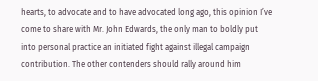hearts, to advocate and to have advocated long ago, this opinion I’ve come to share with Mr. John Edwards, the only man to boldly put into personal practice an initiated fight against illegal campaign contribution. The other contenders should rally around him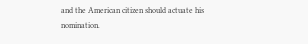and the American citizen should actuate his nomination.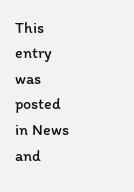This entry was posted in News and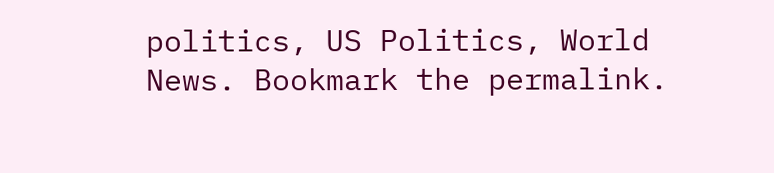politics, US Politics, World News. Bookmark the permalink.